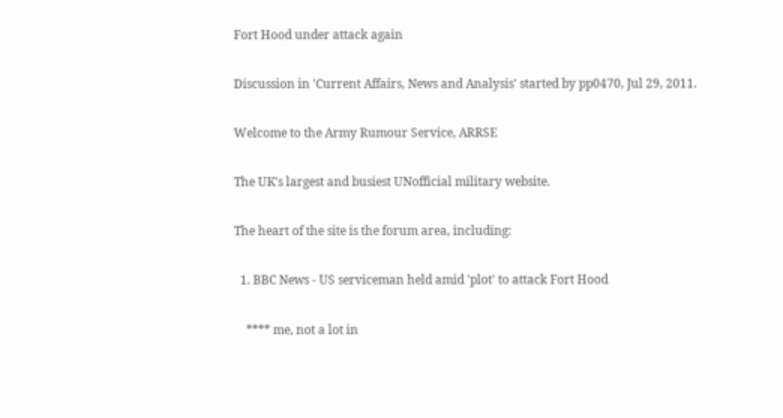Fort Hood under attack again

Discussion in 'Current Affairs, News and Analysis' started by pp0470, Jul 29, 2011.

Welcome to the Army Rumour Service, ARRSE

The UK's largest and busiest UNofficial military website.

The heart of the site is the forum area, including:

  1. BBC News - US serviceman held amid 'plot' to attack Fort Hood

    **** me, not a lot in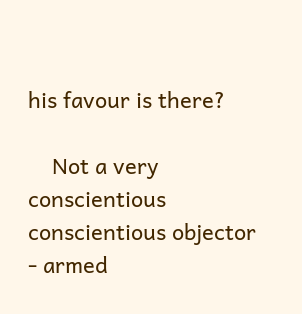his favour is there?

    Not a very conscientious conscientious objector - armed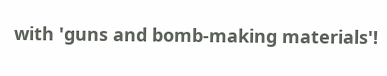with 'guns and bomb-making materials'!